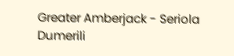Greater Amberjack - Seriola Dumerili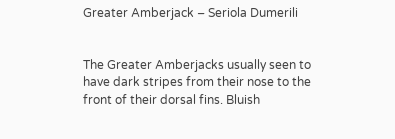Greater Amberjack – Seriola Dumerili


The Greater Amberjacks usually seen to have dark stripes from their nose to the front of their dorsal fins. Bluish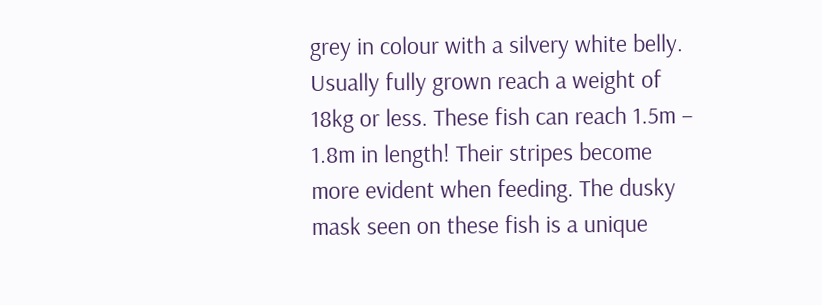grey in colour with a silvery white belly. Usually fully grown reach a weight of 18kg or less. These fish can reach 1.5m – 1.8m in length! Their stripes become more evident when feeding. The dusky mask seen on these fish is a unique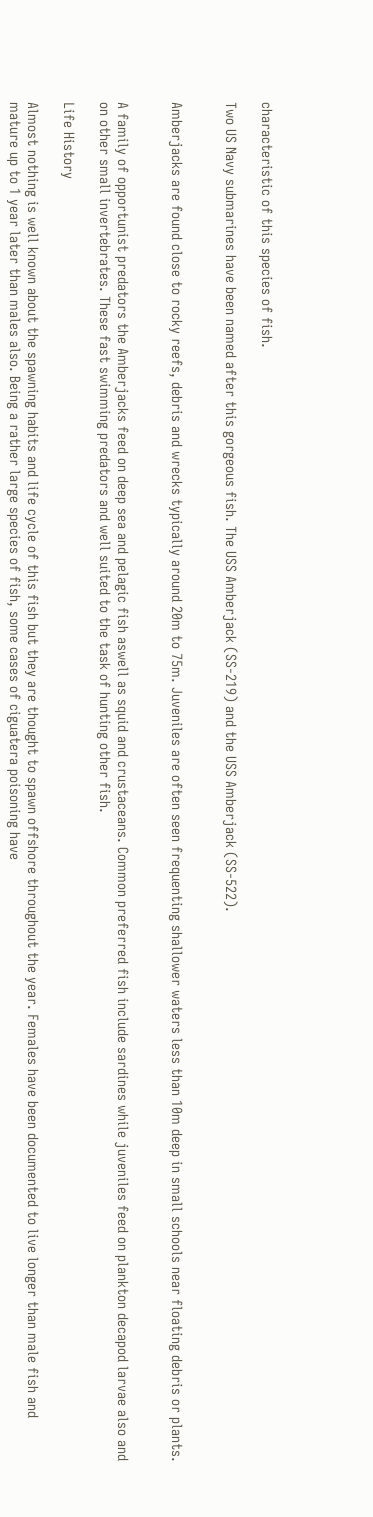characteristic of this species of fish.

Two US Navy submarines have been named after this gorgeous fish. The USS Amberjack (SS-219) and the USS Amberjack (SS-522).


Amberjacks are found close to rocky reefs, debris and wrecks typically around 20m to 75m. Juveniles are often seen frequenting shallower waters less than 10m deep in small schools near floating debris or plants.


A family of opportunist predators the Amberjacks feed on deep sea and pelagic fish aswell as squid and crustaceans. Common preferred fish include sardines while juveniles feed on plankton decapod larvae also and on other small invertebrates. These fast swimming predators and well suited to the task of hunting other fish.

Life History

Almost nothing is well known about the spawning habits and life cycle of this fish but they are thought to spawn offshore throughout the year. Females have been documented to live longer than male fish and mature up to 1 year later than males also. Being a rather large species of fish, some cases of ciguatera poisoning have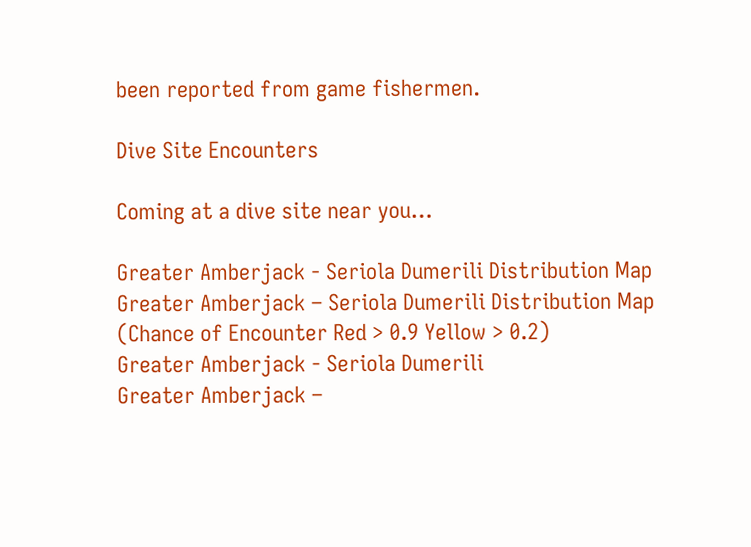been reported from game fishermen.

Dive Site Encounters

Coming at a dive site near you…

Greater Amberjack - Seriola Dumerili Distribution Map
Greater Amberjack – Seriola Dumerili Distribution Map
(Chance of Encounter Red > 0.9 Yellow > 0.2)
Greater Amberjack - Seriola Dumerili
Greater Amberjack –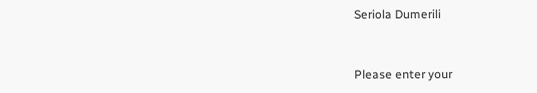Seriola Dumerili


Please enter your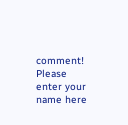comment!
Please enter your name here